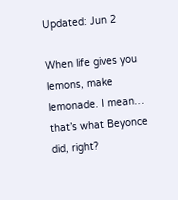Updated: Jun 2

When life gives you lemons, make lemonade. I mean… that’s what Beyonce did, right?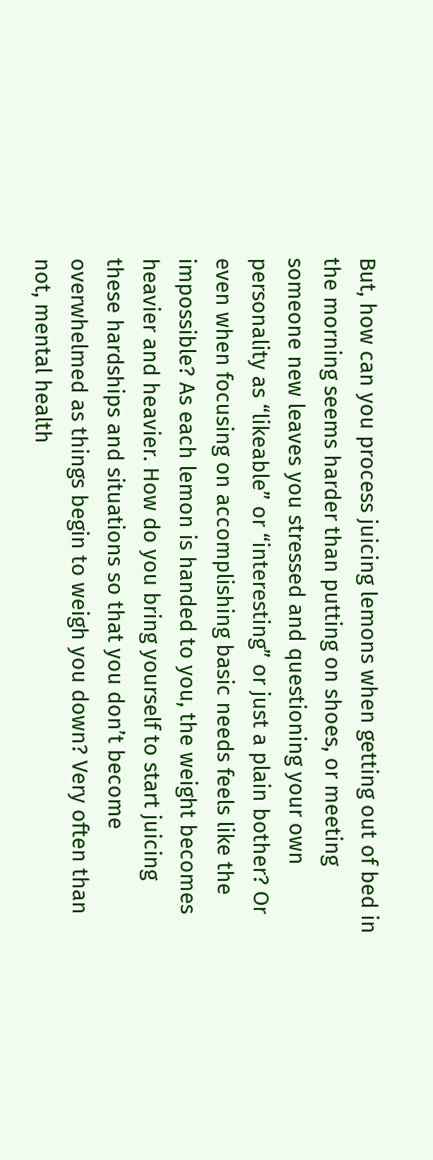But, how can you process juicing lemons when getting out of bed in the morning seems harder than putting on shoes, or meeting someone new leaves you stressed and questioning your own personality as “likeable” or “interesting” or just a plain bother? Or even when focusing on accomplishing basic needs feels like the impossible? As each lemon is handed to you, the weight becomes heavier and heavier. How do you bring yourself to start juicing these hardships and situations so that you don’t become overwhelmed as things begin to weigh you down? Very often than not, mental health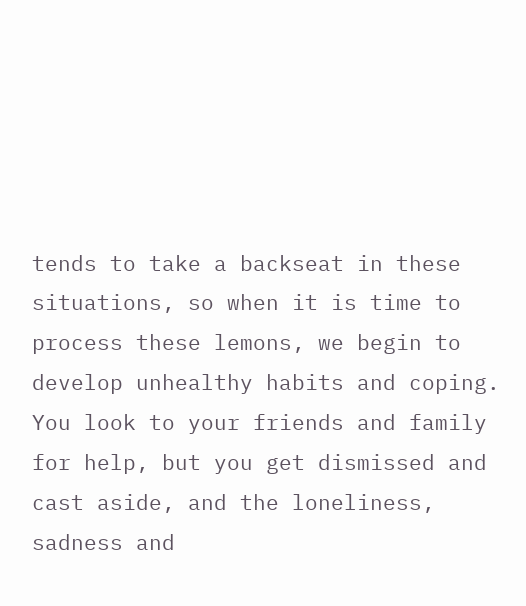tends to take a backseat in these situations, so when it is time to process these lemons, we begin to develop unhealthy habits and coping. You look to your friends and family for help, but you get dismissed and cast aside, and the loneliness, sadness and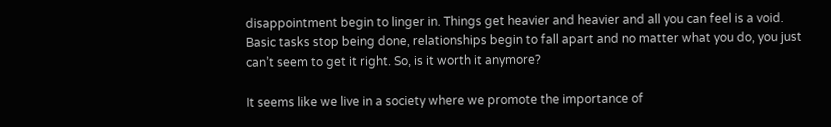disappointment begin to linger in. Things get heavier and heavier and all you can feel is a void. Basic tasks stop being done, relationships begin to fall apart and no matter what you do, you just can’t seem to get it right. So, is it worth it anymore?

It seems like we live in a society where we promote the importance of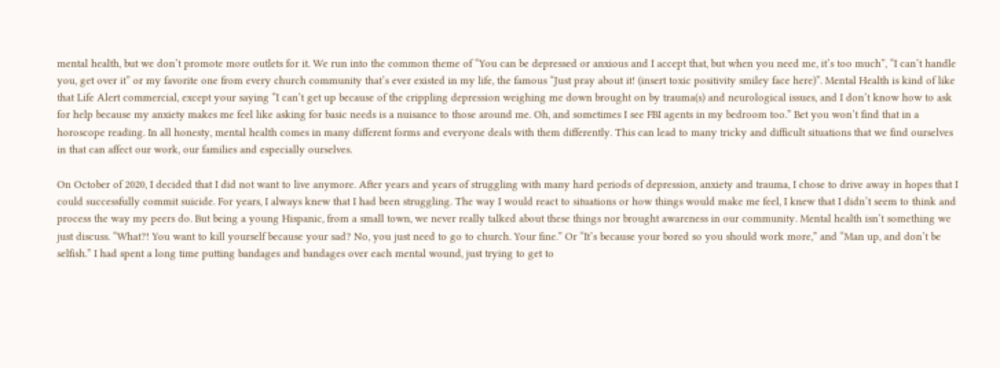mental health, but we don’t promote more outlets for it. We run into the common theme of “You can be depressed or anxious and I accept that, but when you need me, it’s too much”, “I can’t handle you, get over it” or my favorite one from every church community that’s ever existed in my life, the famous “Just pray about it! (insert toxic positivity smiley face here)”. Mental Health is kind of like that Life Alert commercial, except your saying “I can’t get up because of the crippling depression weighing me down brought on by trauma(s) and neurological issues, and I don’t know how to ask for help because my anxiety makes me feel like asking for basic needs is a nuisance to those around me. Oh, and sometimes I see FBI agents in my bedroom too.” Bet you won’t find that in a horoscope reading. In all honesty, mental health comes in many different forms and everyone deals with them differently. This can lead to many tricky and difficult situations that we find ourselves in that can affect our work, our families and especially ourselves.

On October of 2020, I decided that I did not want to live anymore. After years and years of struggling with many hard periods of depression, anxiety and trauma, I chose to drive away in hopes that I could successfully commit suicide. For years, I always knew that I had been struggling. The way I would react to situations or how things would make me feel, I knew that I didn’t seem to think and process the way my peers do. But being a young Hispanic, from a small town, we never really talked about these things nor brought awareness in our community. Mental health isn’t something we just discuss. “What?! You want to kill yourself because your sad? No, you just need to go to church. Your fine.” Or “It’s because your bored so you should work more,” and “Man up, and don’t be selfish.” I had spent a long time putting bandages and bandages over each mental wound, just trying to get to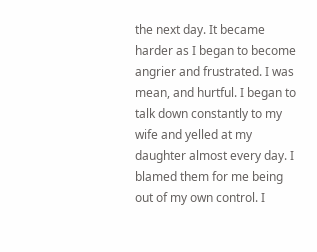the next day. It became harder as I began to become angrier and frustrated. I was mean, and hurtful. I began to talk down constantly to my wife and yelled at my daughter almost every day. I blamed them for me being out of my own control. I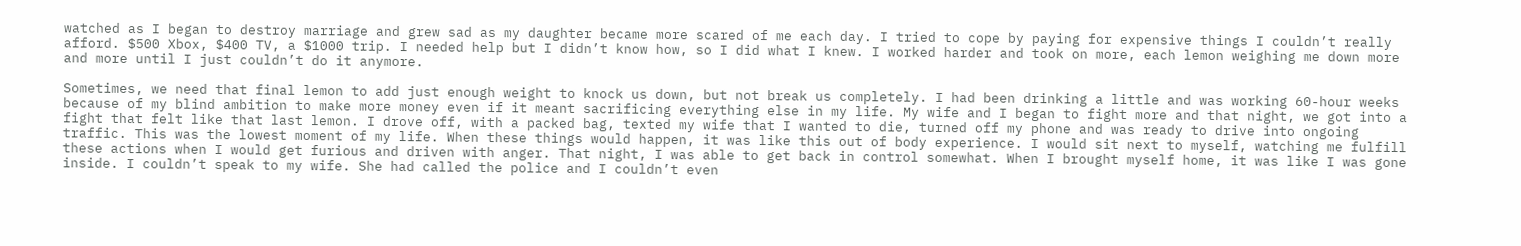watched as I began to destroy marriage and grew sad as my daughter became more scared of me each day. I tried to cope by paying for expensive things I couldn’t really afford. $500 Xbox, $400 TV, a $1000 trip. I needed help but I didn’t know how, so I did what I knew. I worked harder and took on more, each lemon weighing me down more and more until I just couldn’t do it anymore.

Sometimes, we need that final lemon to add just enough weight to knock us down, but not break us completely. I had been drinking a little and was working 60-hour weeks because of my blind ambition to make more money even if it meant sacrificing everything else in my life. My wife and I began to fight more and that night, we got into a fight that felt like that last lemon. I drove off, with a packed bag, texted my wife that I wanted to die, turned off my phone and was ready to drive into ongoing traffic. This was the lowest moment of my life. When these things would happen, it was like this out of body experience. I would sit next to myself, watching me fulfill these actions when I would get furious and driven with anger. That night, I was able to get back in control somewhat. When I brought myself home, it was like I was gone inside. I couldn’t speak to my wife. She had called the police and I couldn’t even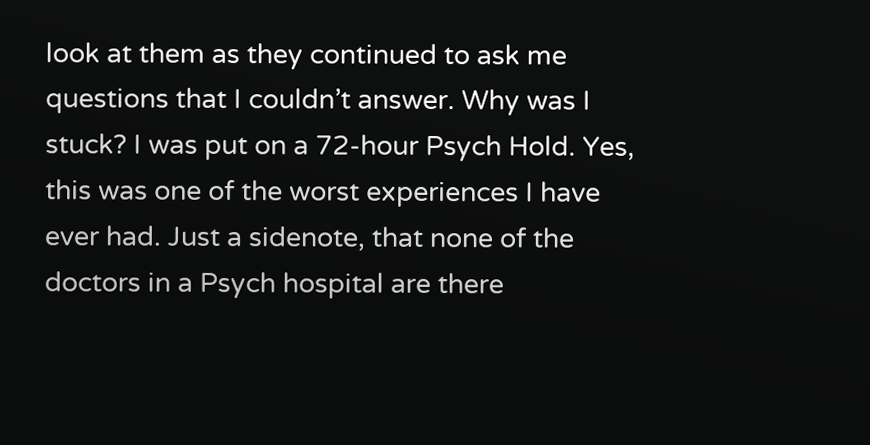look at them as they continued to ask me questions that I couldn’t answer. Why was I stuck? I was put on a 72-hour Psych Hold. Yes, this was one of the worst experiences I have ever had. Just a sidenote, that none of the doctors in a Psych hospital are there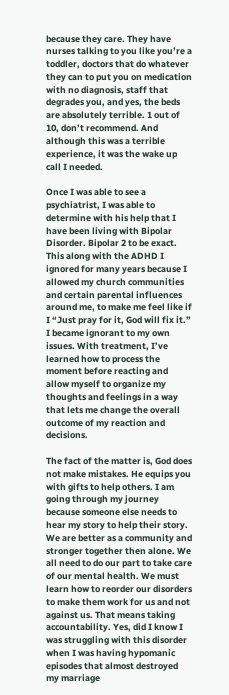because they care. They have nurses talking to you like you’re a toddler, doctors that do whatever they can to put you on medication with no diagnosis, staff that degrades you, and yes, the beds are absolutely terrible. 1 out of 10, don’t recommend. And although this was a terrible experience, it was the wake up call I needed.

Once I was able to see a psychiatrist, I was able to determine with his help that I have been living with Bipolar Disorder. Bipolar 2 to be exact. This along with the ADHD I ignored for many years because I allowed my church communities and certain parental influences around me, to make me feel like if I “Just pray for it, God will fix it.” I became ignorant to my own issues. With treatment, I’ve learned how to process the moment before reacting and allow myself to organize my thoughts and feelings in a way that lets me change the overall outcome of my reaction and decisions.

The fact of the matter is, God does not make mistakes. He equips you with gifts to help others. I am going through my journey because someone else needs to hear my story to help their story. We are better as a community and stronger together then alone. We all need to do our part to take care of our mental health. We must learn how to reorder our disorders to make them work for us and not against us. That means taking accountability. Yes, did I know I was struggling with this disorder when I was having hypomanic episodes that almost destroyed my marriage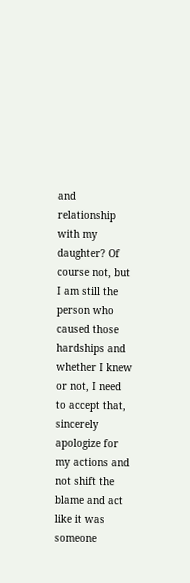and relationship with my daughter? Of course not, but I am still the person who caused those hardships and whether I knew or not, I need to accept that, sincerely apologize for my actions and not shift the blame and act like it was someone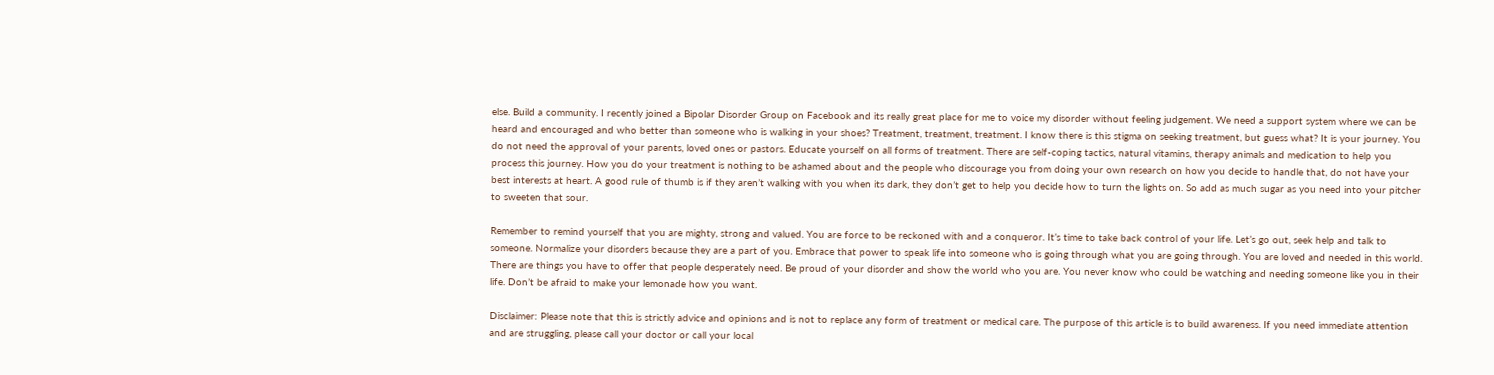else. Build a community. I recently joined a Bipolar Disorder Group on Facebook and its really great place for me to voice my disorder without feeling judgement. We need a support system where we can be heard and encouraged and who better than someone who is walking in your shoes? Treatment, treatment, treatment. I know there is this stigma on seeking treatment, but guess what? It is your journey. You do not need the approval of your parents, loved ones or pastors. Educate yourself on all forms of treatment. There are self-coping tactics, natural vitamins, therapy animals and medication to help you process this journey. How you do your treatment is nothing to be ashamed about and the people who discourage you from doing your own research on how you decide to handle that, do not have your best interests at heart. A good rule of thumb is if they aren’t walking with you when its dark, they don’t get to help you decide how to turn the lights on. So add as much sugar as you need into your pitcher to sweeten that sour.

Remember to remind yourself that you are mighty, strong and valued. You are force to be reckoned with and a conqueror. It’s time to take back control of your life. Let’s go out, seek help and talk to someone. Normalize your disorders because they are a part of you. Embrace that power to speak life into someone who is going through what you are going through. You are loved and needed in this world. There are things you have to offer that people desperately need. Be proud of your disorder and show the world who you are. You never know who could be watching and needing someone like you in their life. Don’t be afraid to make your lemonade how you want.

Disclaimer: Please note that this is strictly advice and opinions and is not to replace any form of treatment or medical care. The purpose of this article is to build awareness. If you need immediate attention and are struggling, please call your doctor or call your local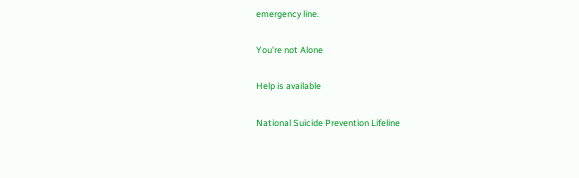emergency line.

You're not Alone

Help is available

National Suicide Prevention Lifeline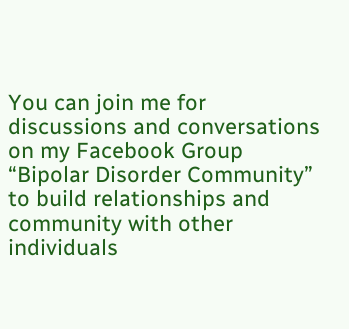You can join me for discussions and conversations on my Facebook Group “Bipolar Disorder Community” to build relationships and community with other individuals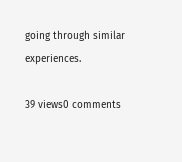going through similar experiences.

39 views0 comments